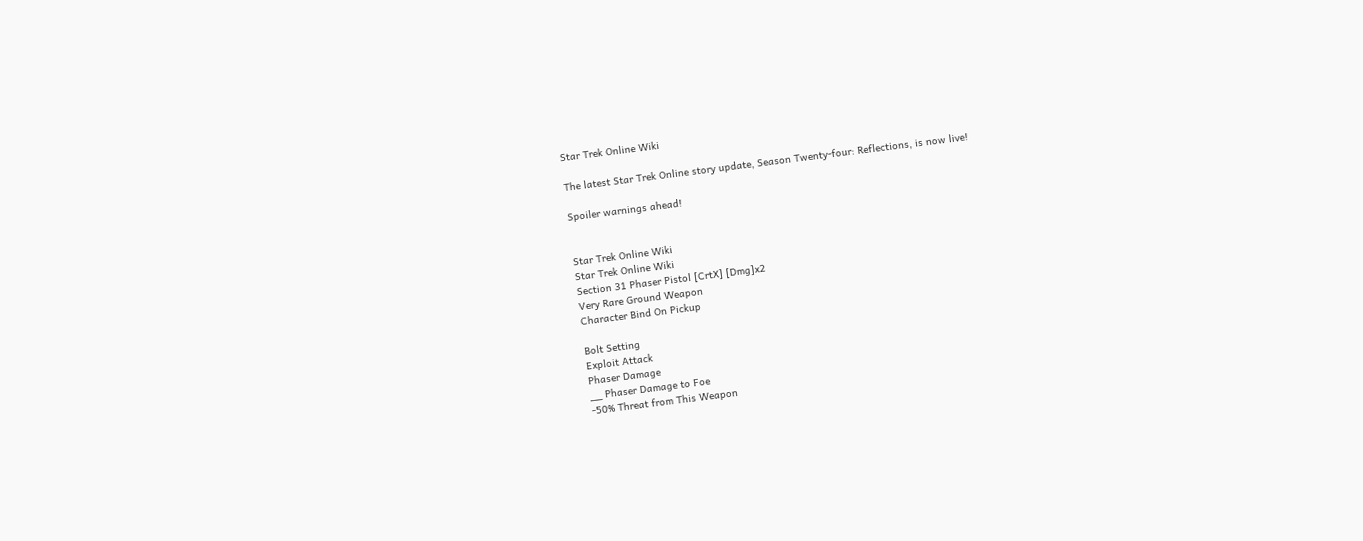Star Trek Online Wiki

The latest Star Trek Online story update, Season Twenty-four: Reflections, is now live!

Spoiler warnings ahead!


Star Trek Online Wiki
Star Trek Online Wiki
Section 31 Phaser Pistol [CrtX] [Dmg]x2
Very Rare Ground Weapon
Character Bind On Pickup

Bolt Setting
Exploit Attack
Phaser Damage
__ Phaser Damage to Foe
-50% Threat from This Weapon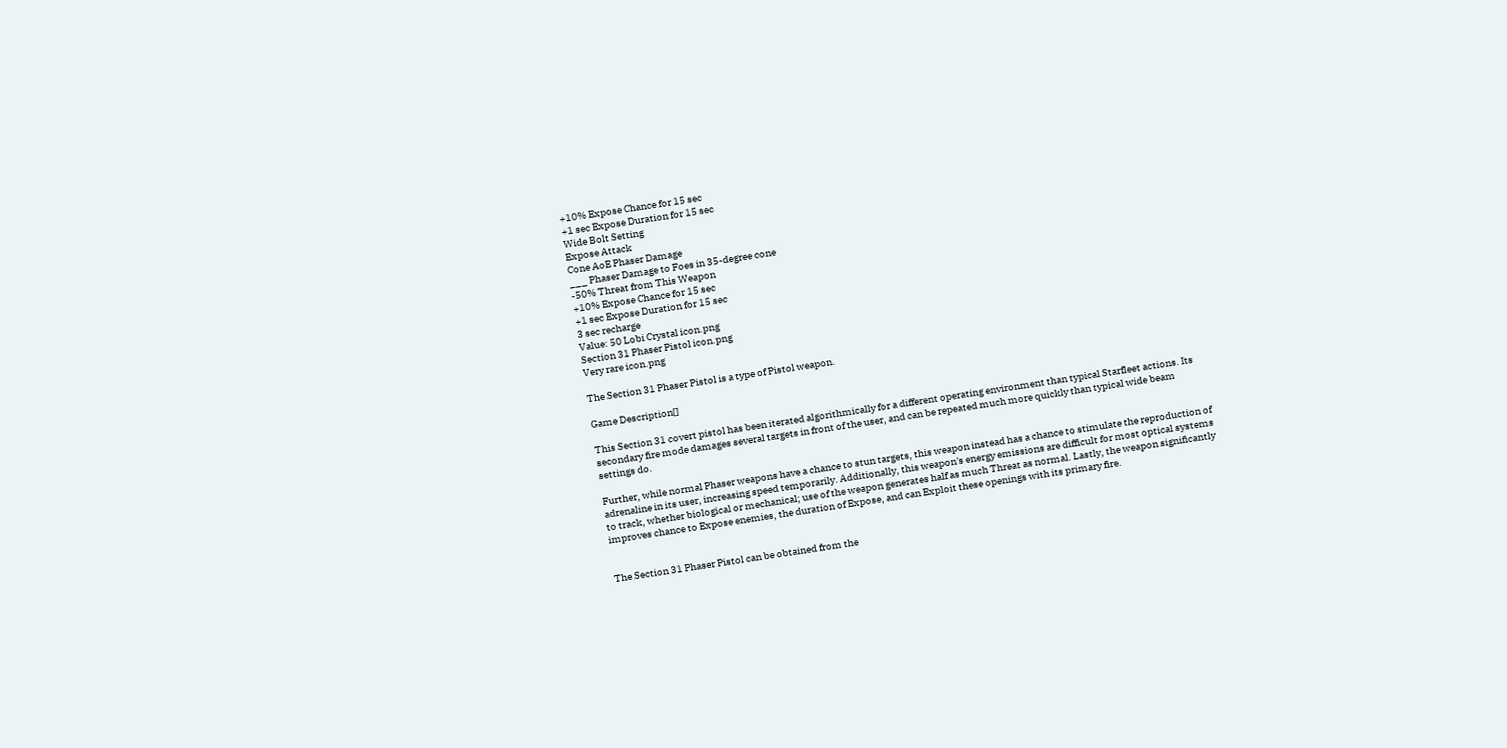+10% Expose Chance for 15 sec
+1 sec Expose Duration for 15 sec
Wide Bolt Setting
Expose Attack
Cone AoE Phaser Damage
___ Phaser Damage to Foes in 35-degree cone
-50% Threat from This Weapon
+10% Expose Chance for 15 sec
+1 sec Expose Duration for 15 sec
3 sec recharge
Value: 50 Lobi Crystal icon.png
Section 31 Phaser Pistol icon.png
Very rare icon.png

The Section 31 Phaser Pistol is a type of Pistol weapon.

Game Description[]

This Section 31 covert pistol has been iterated algorithmically for a different operating environment than typical Starfleet actions. Its secondary fire mode damages several targets in front of the user, and can be repeated much more quickly than typical wide beam settings do.

Further, while normal Phaser weapons have a chance to stun targets, this weapon instead has a chance to stimulate the reproduction of adrenaline in its user, increasing speed temporarily. Additionally, this weapon's energy emissions are difficult for most optical systems to track, whether biological or mechanical; use of the weapon generates half as much Threat as normal. Lastly, the weapon significantly improves chance to Expose enemies, the duration of Expose, and can Exploit these openings with its primary fire.


The Section 31 Phaser Pistol can be obtained from the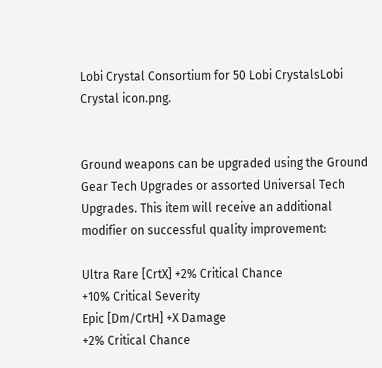Lobi Crystal Consortium for 50 Lobi CrystalsLobi Crystal icon.png.


Ground weapons can be upgraded using the Ground Gear Tech Upgrades or assorted Universal Tech Upgrades. This item will receive an additional modifier on successful quality improvement:

Ultra Rare [CrtX] +2% Critical Chance
+10% Critical Severity
Epic [Dm/CrtH] +X Damage
+2% Critical Chance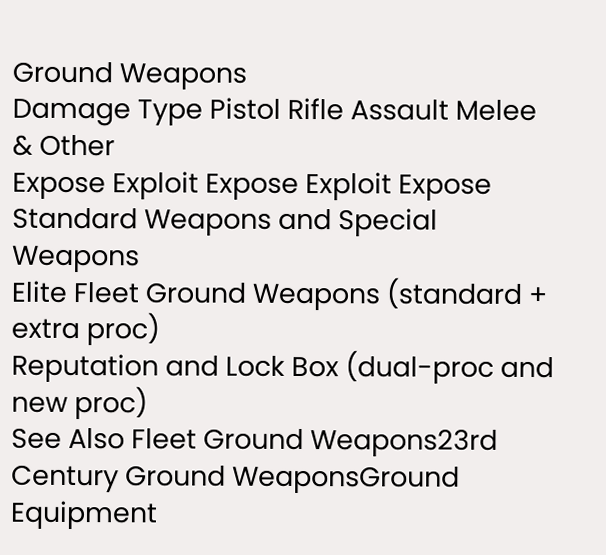Ground Weapons
Damage Type Pistol Rifle Assault Melee
& Other
Expose Exploit Expose Exploit Expose
Standard Weapons and Special Weapons
Elite Fleet Ground Weapons (standard + extra proc)
Reputation and Lock Box (dual-proc and new proc)
See Also Fleet Ground Weapons23rd Century Ground WeaponsGround Equipment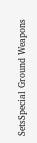SetsSpecial Ground Weapons